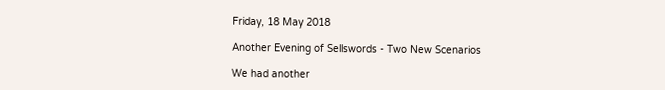Friday, 18 May 2018

Another Evening of Sellswords - Two New Scenarios

We had another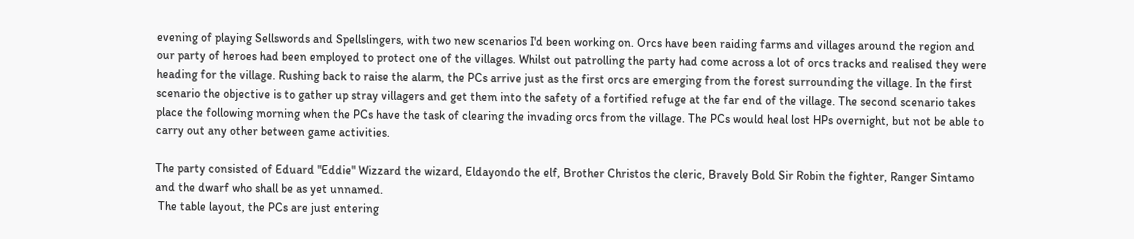evening of playing Sellswords and Spellslingers, with two new scenarios I'd been working on. Orcs have been raiding farms and villages around the region and our party of heroes had been employed to protect one of the villages. Whilst out patrolling the party had come across a lot of orcs tracks and realised they were heading for the village. Rushing back to raise the alarm, the PCs arrive just as the first orcs are emerging from the forest surrounding the village. In the first scenario the objective is to gather up stray villagers and get them into the safety of a fortified refuge at the far end of the village. The second scenario takes place the following morning when the PCs have the task of clearing the invading orcs from the village. The PCs would heal lost HPs overnight, but not be able to carry out any other between game activities.

The party consisted of Eduard "Eddie" Wizzard the wizard, Eldayondo the elf, Brother Christos the cleric, Bravely Bold Sir Robin the fighter, Ranger Sintamo and the dwarf who shall be as yet unnamed.
 The table layout, the PCs are just entering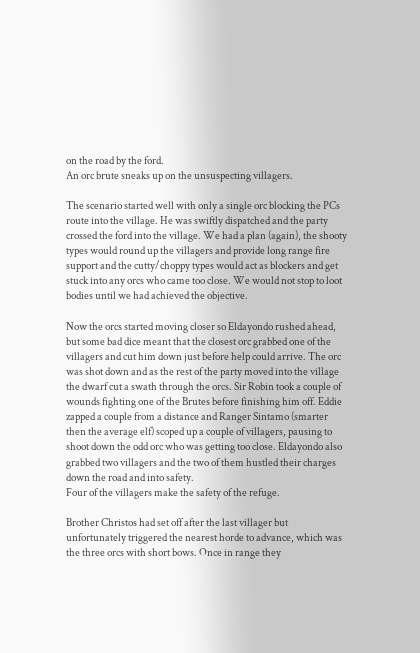on the road by the ford.
An orc brute sneaks up on the unsuspecting villagers.

The scenario started well with only a single orc blocking the PCs route into the village. He was swiftly dispatched and the party crossed the ford into the village. We had a plan (again), the shooty types would round up the villagers and provide long range fire support and the cutty/choppy types would act as blockers and get stuck into any orcs who came too close. We would not stop to loot bodies until we had achieved the objective.

Now the orcs started moving closer so Eldayondo rushed ahead, but some bad dice meant that the closest orc grabbed one of the villagers and cut him down just before help could arrive. The orc was shot down and as the rest of the party moved into the village the dwarf cut a swath through the orcs. Sir Robin took a couple of wounds fighting one of the Brutes before finishing him off. Eddie zapped a couple from a distance and Ranger Sintamo (smarter then the average elf) scoped up a couple of villagers, pausing to shoot down the odd orc who was getting too close. Eldayondo also grabbed two villagers and the two of them hustled their charges down the road and into safety.
Four of the villagers make the safety of the refuge.

Brother Christos had set off after the last villager but unfortunately triggered the nearest horde to advance, which was the three orcs with short bows. Once in range they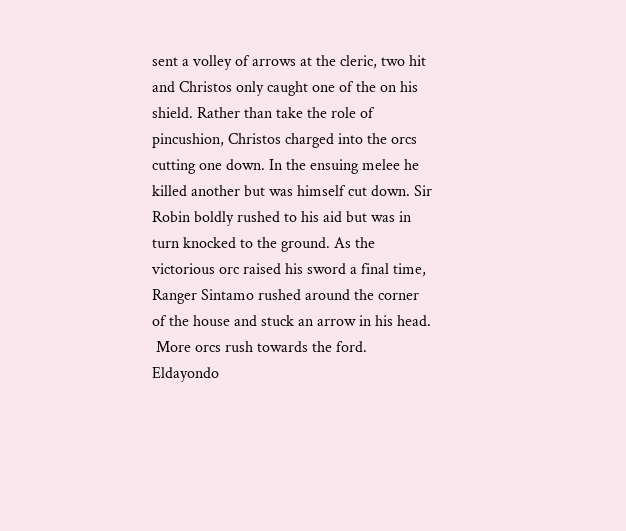sent a volley of arrows at the cleric, two hit and Christos only caught one of the on his shield. Rather than take the role of pincushion, Christos charged into the orcs cutting one down. In the ensuing melee he killed another but was himself cut down. Sir Robin boldly rushed to his aid but was in turn knocked to the ground. As the victorious orc raised his sword a final time, Ranger Sintamo rushed around the corner of the house and stuck an arrow in his head.
 More orcs rush towards the ford.
Eldayondo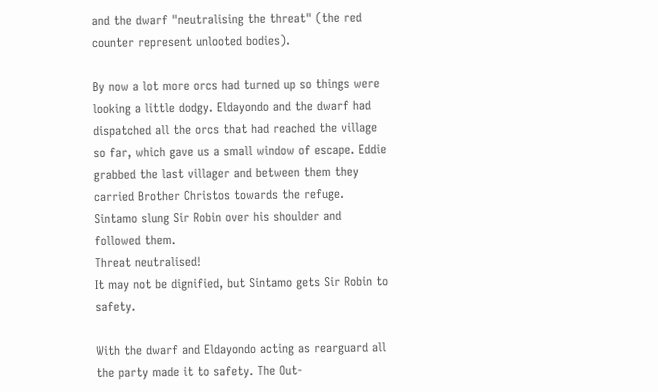and the dwarf "neutralising the threat" (the red counter represent unlooted bodies).

By now a lot more orcs had turned up so things were looking a little dodgy. Eldayondo and the dwarf had dispatched all the orcs that had reached the village so far, which gave us a small window of escape. Eddie grabbed the last villager and between them they carried Brother Christos towards the refuge. Sintamo slung Sir Robin over his shoulder and followed them.
Threat neutralised!
It may not be dignified, but Sintamo gets Sir Robin to safety.

With the dwarf and Eldayondo acting as rearguard all the party made it to safety. The Out-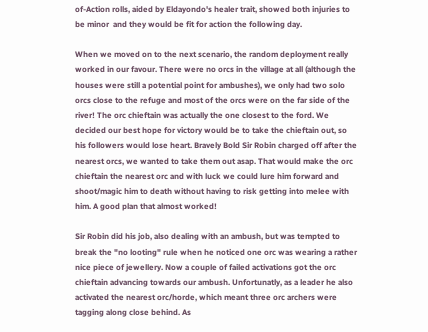of-Action rolls, aided by Eldayondo's healer trait, showed both injuries to be minor  and they would be fit for action the following day.

When we moved on to the next scenario, the random deployment really worked in our favour. There were no orcs in the village at all (although the houses were still a potential point for ambushes), we only had two solo orcs close to the refuge and most of the orcs were on the far side of the river! The orc chieftain was actually the one closest to the ford. We decided our best hope for victory would be to take the chieftain out, so his followers would lose heart. Bravely Bold Sir Robin charged off after the nearest orcs, we wanted to take them out asap. That would make the orc chieftain the nearest orc and with luck we could lure him forward and shoot/magic him to death without having to risk getting into melee with him. A good plan that almost worked!

Sir Robin did his job, also dealing with an ambush, but was tempted to break the "no looting" rule when he noticed one orc was wearing a rather nice piece of jewellery. Now a couple of failed activations got the orc chieftain advancing towards our ambush. Unfortunatly, as a leader he also activated the nearest orc/horde, which meant three orc archers were tagging along close behind. As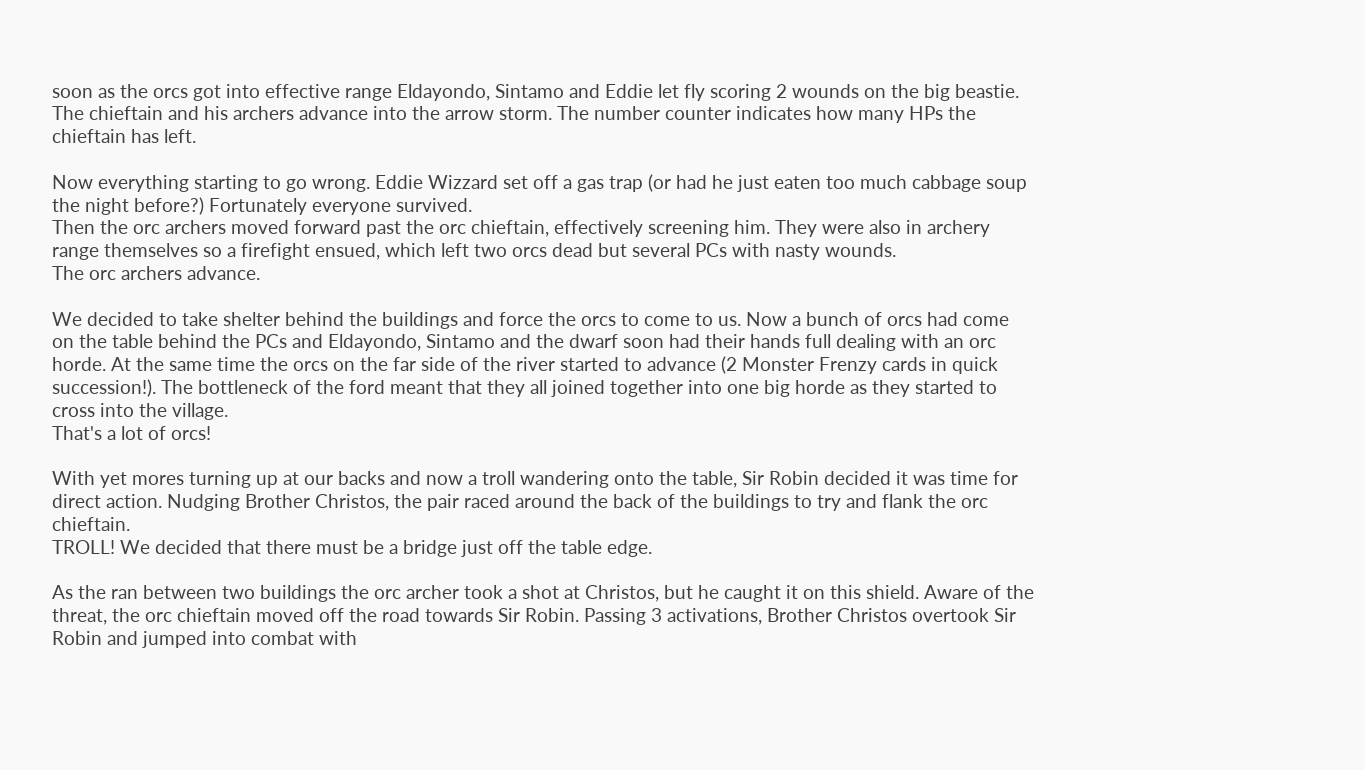soon as the orcs got into effective range Eldayondo, Sintamo and Eddie let fly scoring 2 wounds on the big beastie.
The chieftain and his archers advance into the arrow storm. The number counter indicates how many HPs the chieftain has left.

Now everything starting to go wrong. Eddie Wizzard set off a gas trap (or had he just eaten too much cabbage soup the night before?) Fortunately everyone survived.
Then the orc archers moved forward past the orc chieftain, effectively screening him. They were also in archery range themselves so a firefight ensued, which left two orcs dead but several PCs with nasty wounds.
The orc archers advance.

We decided to take shelter behind the buildings and force the orcs to come to us. Now a bunch of orcs had come on the table behind the PCs and Eldayondo, Sintamo and the dwarf soon had their hands full dealing with an orc horde. At the same time the orcs on the far side of the river started to advance (2 Monster Frenzy cards in quick succession!). The bottleneck of the ford meant that they all joined together into one big horde as they started to cross into the village.
That's a lot of orcs!

With yet mores turning up at our backs and now a troll wandering onto the table, Sir Robin decided it was time for direct action. Nudging Brother Christos, the pair raced around the back of the buildings to try and flank the orc chieftain.
TROLL! We decided that there must be a bridge just off the table edge.

As the ran between two buildings the orc archer took a shot at Christos, but he caught it on this shield. Aware of the threat, the orc chieftain moved off the road towards Sir Robin. Passing 3 activations, Brother Christos overtook Sir Robin and jumped into combat with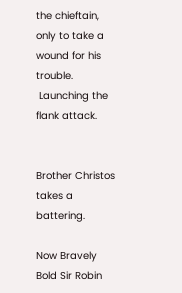the chieftain, only to take a wound for his trouble.
 Launching the flank attack.


Brother Christos takes a battering.

Now Bravely Bold Sir Robin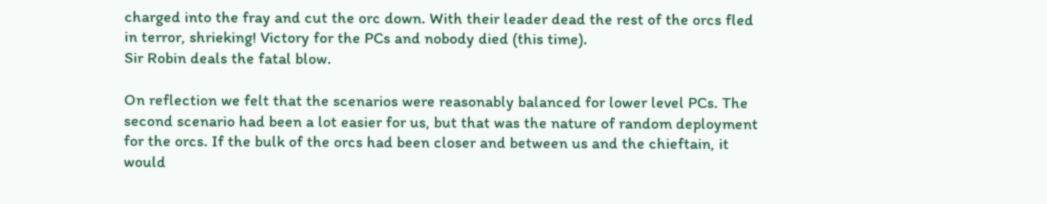charged into the fray and cut the orc down. With their leader dead the rest of the orcs fled in terror, shrieking! Victory for the PCs and nobody died (this time).
Sir Robin deals the fatal blow.

On reflection we felt that the scenarios were reasonably balanced for lower level PCs. The second scenario had been a lot easier for us, but that was the nature of random deployment for the orcs. If the bulk of the orcs had been closer and between us and the chieftain, it would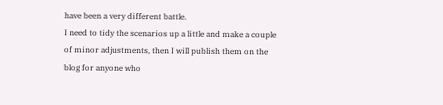have been a very different battle.
I need to tidy the scenarios up a little and make a couple of minor adjustments, then I will publish them on the blog for anyone who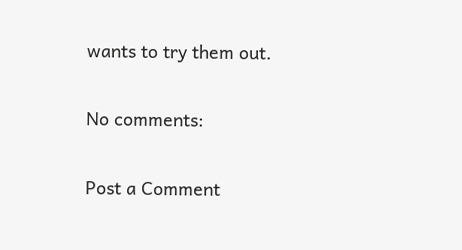wants to try them out.

No comments:

Post a Comment